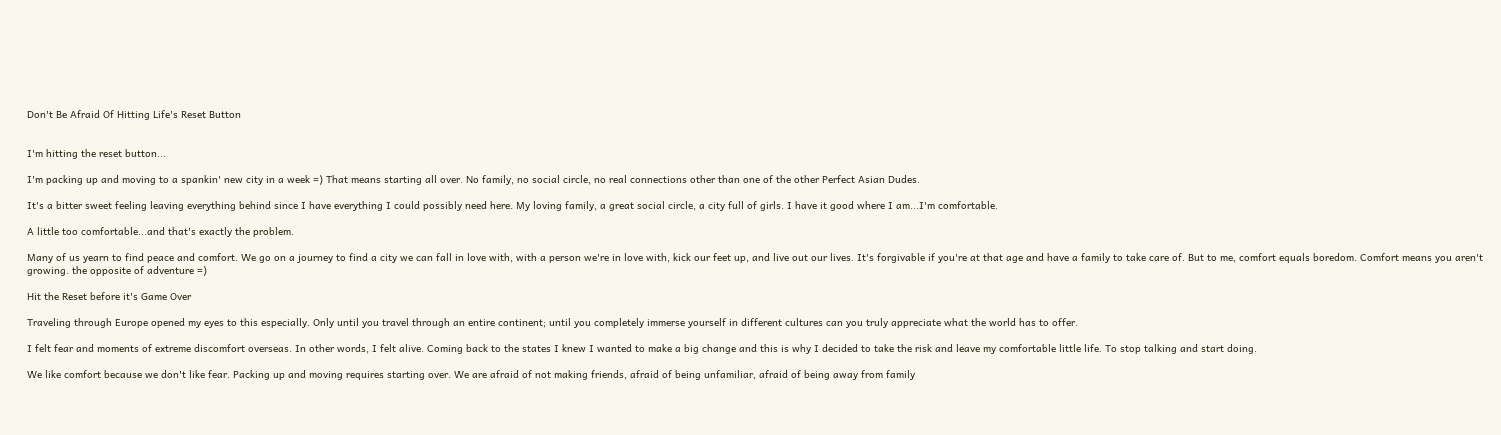Don't Be Afraid Of Hitting Life's Reset Button


I'm hitting the reset button...

I'm packing up and moving to a spankin' new city in a week =) That means starting all over. No family, no social circle, no real connections other than one of the other Perfect Asian Dudes.

It's a bitter sweet feeling leaving everything behind since I have everything I could possibly need here. My loving family, a great social circle, a city full of girls. I have it good where I am...I'm comfortable.

A little too comfortable...and that's exactly the problem.

Many of us yearn to find peace and comfort. We go on a journey to find a city we can fall in love with, with a person we're in love with, kick our feet up, and live out our lives. It's forgivable if you're at that age and have a family to take care of. But to me, comfort equals boredom. Comfort means you aren't growing. the opposite of adventure =)

Hit the Reset before it's Game Over

Traveling through Europe opened my eyes to this especially. Only until you travel through an entire continent; until you completely immerse yourself in different cultures can you truly appreciate what the world has to offer.

I felt fear and moments of extreme discomfort overseas. In other words, I felt alive. Coming back to the states I knew I wanted to make a big change and this is why I decided to take the risk and leave my comfortable little life. To stop talking and start doing.

We like comfort because we don't like fear. Packing up and moving requires starting over. We are afraid of not making friends, afraid of being unfamiliar, afraid of being away from family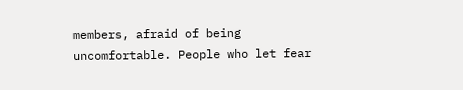members, afraid of being uncomfortable. People who let fear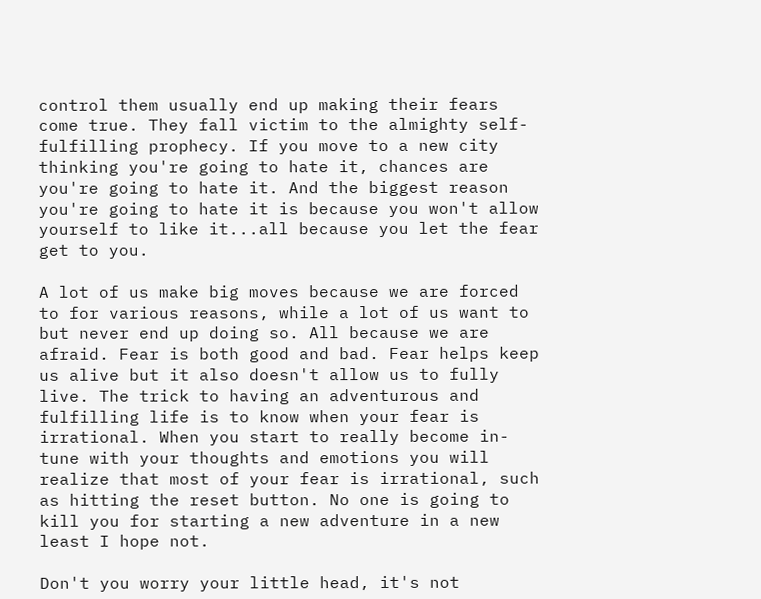control them usually end up making their fears come true. They fall victim to the almighty self-fulfilling prophecy. If you move to a new city thinking you're going to hate it, chances are you're going to hate it. And the biggest reason you're going to hate it is because you won't allow yourself to like it...all because you let the fear get to you.

A lot of us make big moves because we are forced to for various reasons, while a lot of us want to but never end up doing so. All because we are afraid. Fear is both good and bad. Fear helps keep us alive but it also doesn't allow us to fully live. The trick to having an adventurous and fulfilling life is to know when your fear is irrational. When you start to really become in-tune with your thoughts and emotions you will realize that most of your fear is irrational, such as hitting the reset button. No one is going to kill you for starting a new adventure in a new least I hope not.

Don't you worry your little head, it's not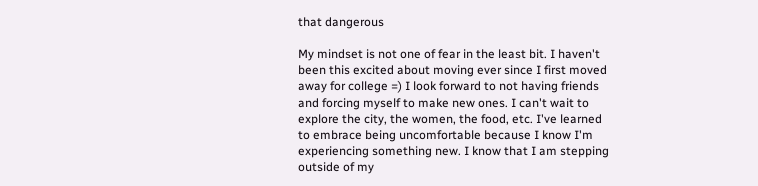that dangerous

My mindset is not one of fear in the least bit. I haven't been this excited about moving ever since I first moved away for college =) I look forward to not having friends and forcing myself to make new ones. I can't wait to explore the city, the women, the food, etc. I've learned to embrace being uncomfortable because I know I'm experiencing something new. I know that I am stepping outside of my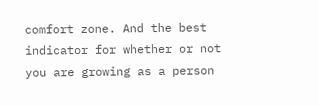comfort zone. And the best indicator for whether or not you are growing as a person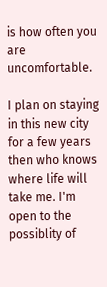is how often you are uncomfortable.

I plan on staying in this new city for a few years then who knows where life will take me. I'm open to the possiblity of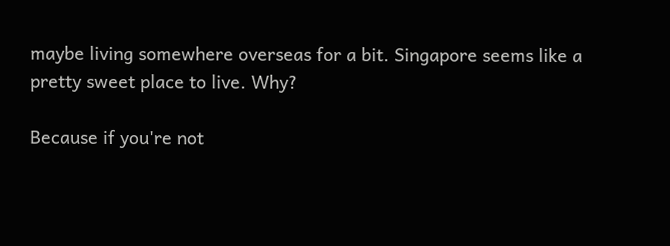maybe living somewhere overseas for a bit. Singapore seems like a pretty sweet place to live. Why?

Because if you're not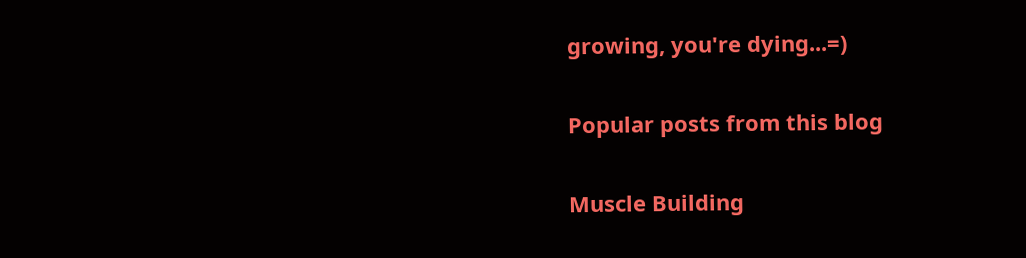growing, you're dying...=)

Popular posts from this blog

Muscle Building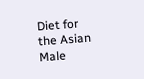Diet for the Asian Male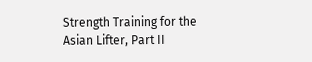Strength Training for the Asian Lifter, Part II